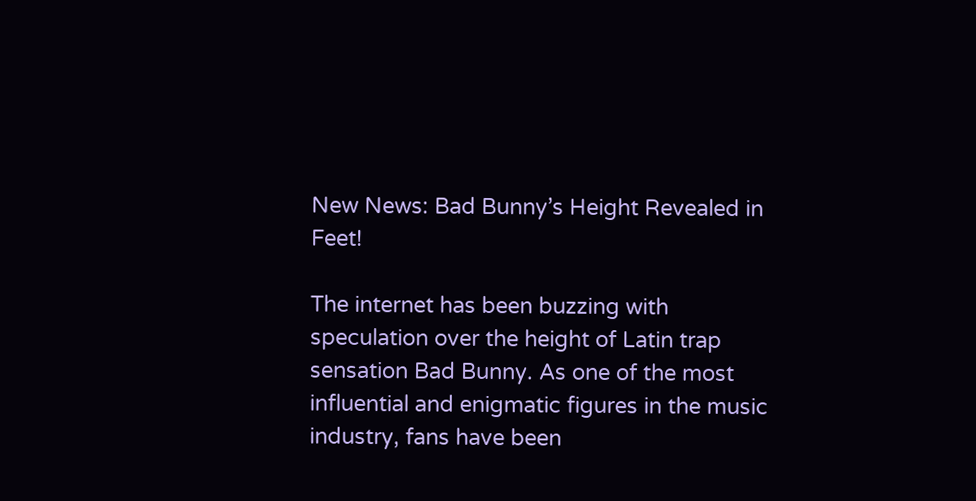New News: Bad Bunny’s Height Revealed in Feet!

The internet has been buzzing with speculation over the height of Latin trap sensation Bad Bunny. As one of the most influential and enigmatic figures in the music industry, fans have been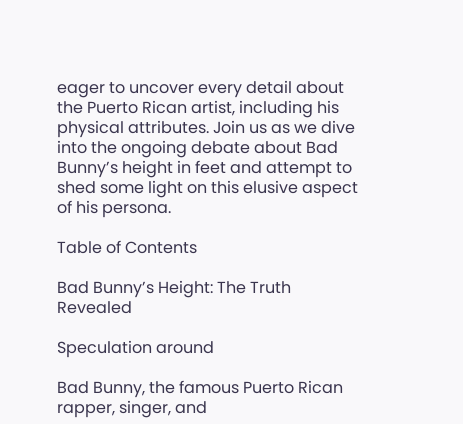eager to uncover every detail about the Puerto Rican artist, including his physical attributes. Join us as we dive into the ongoing debate about Bad Bunny’s height in feet and attempt to shed some light on this elusive aspect of his persona.

Table of Contents

Bad Bunny’s Height: The Truth Revealed

Speculation around

Bad Bunny, the famous Puerto Rican rapper, singer, and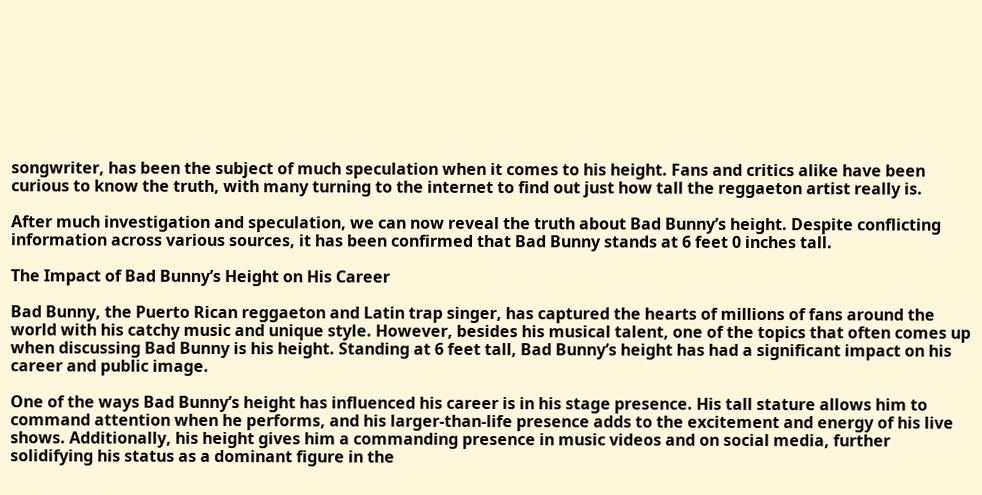songwriter, has been the subject of much speculation when it comes to his height. Fans and critics alike have been curious to know the truth, with many turning to the internet to find out just how tall the reggaeton artist really is.

After much investigation and speculation, we can now reveal the truth about Bad Bunny’s height. Despite conflicting information across various sources, it has been confirmed that Bad Bunny stands at 6 feet 0 inches tall.

The Impact of Bad Bunny’s Height on His Career

Bad Bunny, the Puerto Rican reggaeton and Latin trap singer, has captured the hearts of millions of fans around the world with his catchy music and unique style. However, besides his musical talent, one of the topics that often comes up when discussing Bad Bunny is his height. Standing at 6 feet tall, Bad Bunny’s height has had a significant impact on his career and public image.

One of the ways Bad Bunny’s height has influenced his career is in his stage presence. His tall stature allows him to command attention when he performs, and his larger-than-life presence adds to the excitement and energy of his live shows. Additionally, his height gives him a commanding presence in music videos and on social media, further solidifying his status as a dominant figure in the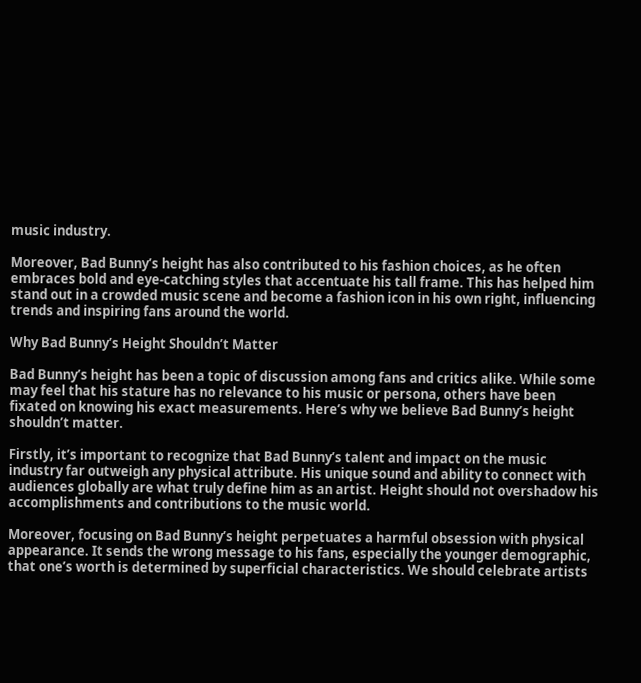music industry.

Moreover, Bad Bunny’s height has also contributed to his fashion choices, as he often embraces bold and eye-catching styles that accentuate his tall frame. This has helped him stand out in a crowded music scene and become a fashion icon in his own right, influencing trends and inspiring fans around the world.

Why Bad Bunny’s Height Shouldn’t Matter

Bad Bunny’s height has been a topic of discussion among fans and critics alike. While some may feel that his stature has no relevance to his music or persona, others have been fixated on knowing his exact measurements. Here’s why we believe Bad Bunny’s height shouldn’t matter.

Firstly, it’s important to recognize that Bad Bunny’s talent and impact on the music industry far outweigh any physical attribute. His unique sound and ability to connect with audiences globally are what truly define him as an artist. Height should not overshadow his accomplishments and contributions to the music world.

Moreover, focusing on Bad Bunny’s height perpetuates a harmful obsession with physical appearance. It sends the wrong message to his fans, especially the younger demographic, that one’s worth is determined by superficial characteristics. We should celebrate artists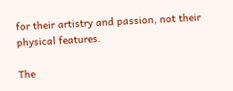for their artistry and passion, not their physical features.

The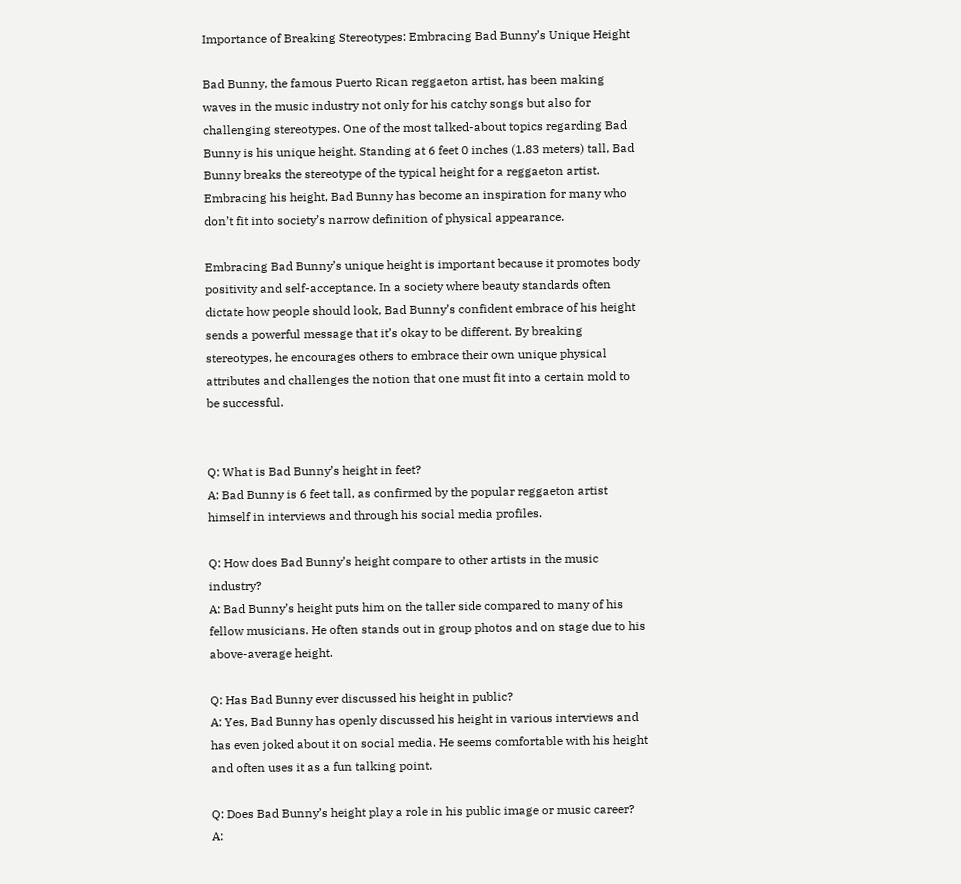Importance of Breaking Stereotypes: Embracing Bad Bunny’s Unique Height

Bad Bunny, the famous Puerto Rican reggaeton artist, has been making waves in the music industry not only for his catchy songs but also for challenging stereotypes. One of the most talked-about topics regarding Bad Bunny is his unique height. Standing at 6 feet 0 inches (1.83 meters) tall, Bad Bunny breaks the stereotype of the typical height for a reggaeton artist. Embracing his height, Bad Bunny has become an inspiration for many who don’t fit into society’s narrow definition of physical appearance.

Embracing Bad Bunny’s unique height is important because it promotes body positivity and self-acceptance. In a society where beauty standards often dictate how people should look, Bad Bunny’s confident embrace of his height sends a powerful message that it’s okay to be different. By breaking stereotypes, he encourages others to embrace their own unique physical attributes and challenges the notion that one must fit into a certain mold to be successful.


Q: What is Bad Bunny’s height in feet?
A: Bad Bunny is 6 feet tall, as confirmed by the popular reggaeton artist himself in interviews and through his social media profiles.

Q: How does Bad Bunny’s height compare to other artists in the music industry?
A: Bad Bunny’s height puts him on the taller side compared to many of his fellow musicians. He often stands out in group photos and on stage due to his above-average height.

Q: Has Bad Bunny ever discussed his height in public?
A: Yes, Bad Bunny has openly discussed his height in various interviews and has even joked about it on social media. He seems comfortable with his height and often uses it as a fun talking point.

Q: Does Bad Bunny’s height play a role in his public image or music career?
A: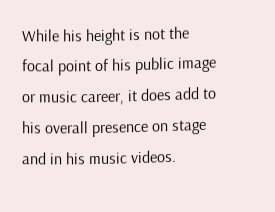While his height is not the focal point of his public image or music career, it does add to his overall presence on stage and in his music videos.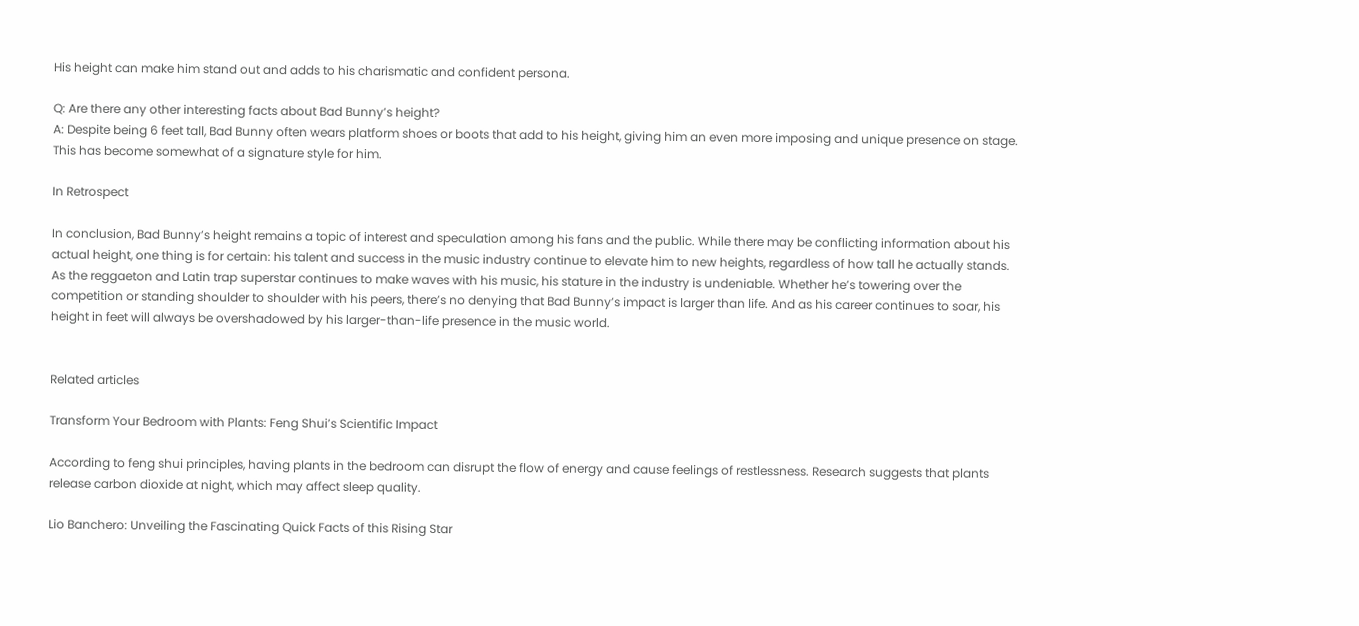His height can make him stand out and adds to his charismatic and confident persona.

Q: Are there any other interesting facts about Bad Bunny’s height?
A: Despite being 6 feet tall, Bad Bunny often wears platform shoes or boots that add to his height, giving him an even more imposing and unique presence on stage. This has become somewhat of a signature style for him.

In Retrospect

In conclusion, Bad Bunny’s height remains a topic of interest and speculation among his fans and the public. While there may be conflicting information about his actual height, one thing is for certain: his talent and success in the music industry continue to elevate him to new heights, regardless of how tall he actually stands. As the reggaeton and Latin trap superstar continues to make waves with his music, his stature in the industry is undeniable. Whether he’s towering over the competition or standing shoulder to shoulder with his peers, there’s no denying that Bad Bunny’s impact is larger than life. And as his career continues to soar, his height in feet will always be overshadowed by his larger-than-life presence in the music world.


Related articles

Transform Your Bedroom with Plants: Feng Shui’s Scientific Impact

According to feng shui principles, having plants in the bedroom can disrupt the flow of energy and cause feelings of restlessness. Research suggests that plants release carbon dioxide at night, which may affect sleep quality.

Lio Banchero: Unveiling the Fascinating Quick Facts of this Rising Star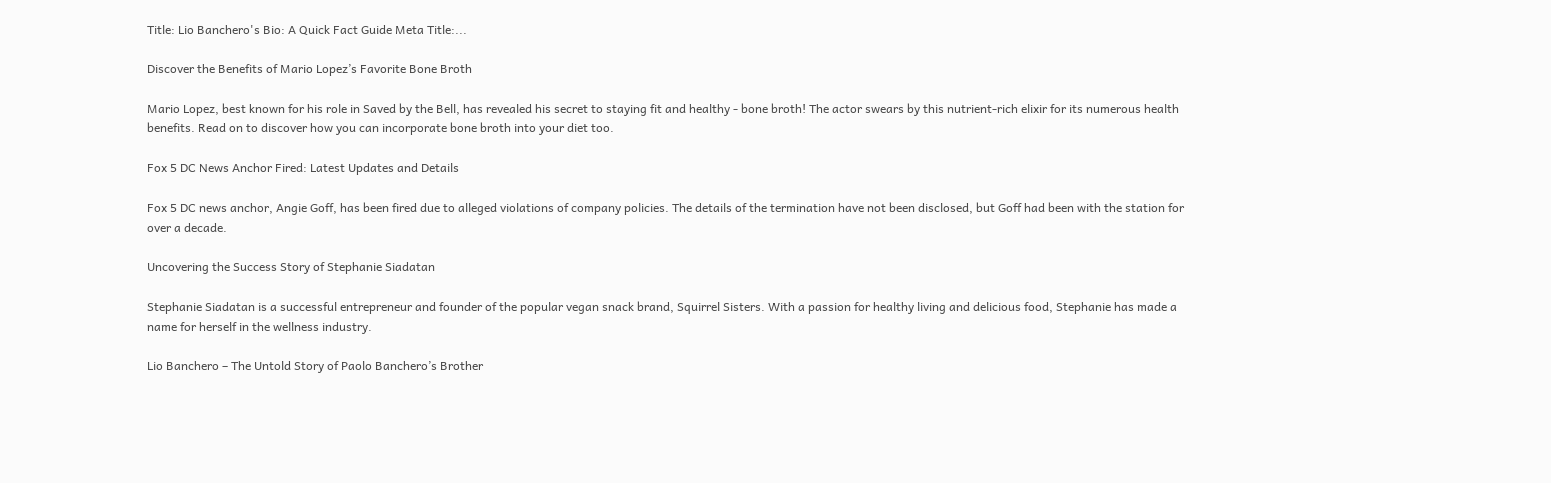Title: Lio Banchero's Bio: A Quick Fact Guide Meta Title:...

Discover the Benefits of Mario Lopez’s Favorite Bone Broth

Mario Lopez, best known for his role in Saved by the Bell, has revealed his secret to staying fit and healthy - bone broth! The actor swears by this nutrient-rich elixir for its numerous health benefits. Read on to discover how you can incorporate bone broth into your diet too.

Fox 5 DC News Anchor Fired: Latest Updates and Details

Fox 5 DC news anchor, Angie Goff, has been fired due to alleged violations of company policies. The details of the termination have not been disclosed, but Goff had been with the station for over a decade.

Uncovering the Success Story of Stephanie Siadatan

Stephanie Siadatan is a successful entrepreneur and founder of the popular vegan snack brand, Squirrel Sisters. With a passion for healthy living and delicious food, Stephanie has made a name for herself in the wellness industry.

Lio Banchero – The Untold Story of Paolo Banchero’s Brother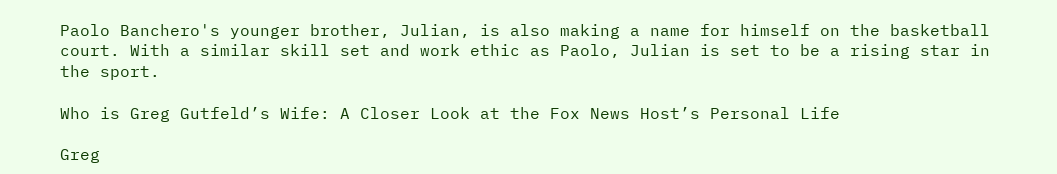Paolo Banchero's younger brother, Julian, is also making a name for himself on the basketball court. With a similar skill set and work ethic as Paolo, Julian is set to be a rising star in the sport.

Who is Greg Gutfeld’s Wife: A Closer Look at the Fox News Host’s Personal Life

Greg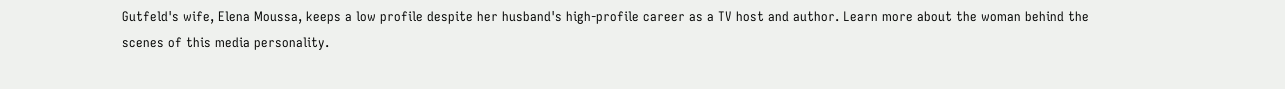Gutfeld's wife, Elena Moussa, keeps a low profile despite her husband's high-profile career as a TV host and author. Learn more about the woman behind the scenes of this media personality.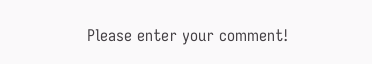Please enter your comment!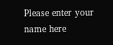Please enter your name here